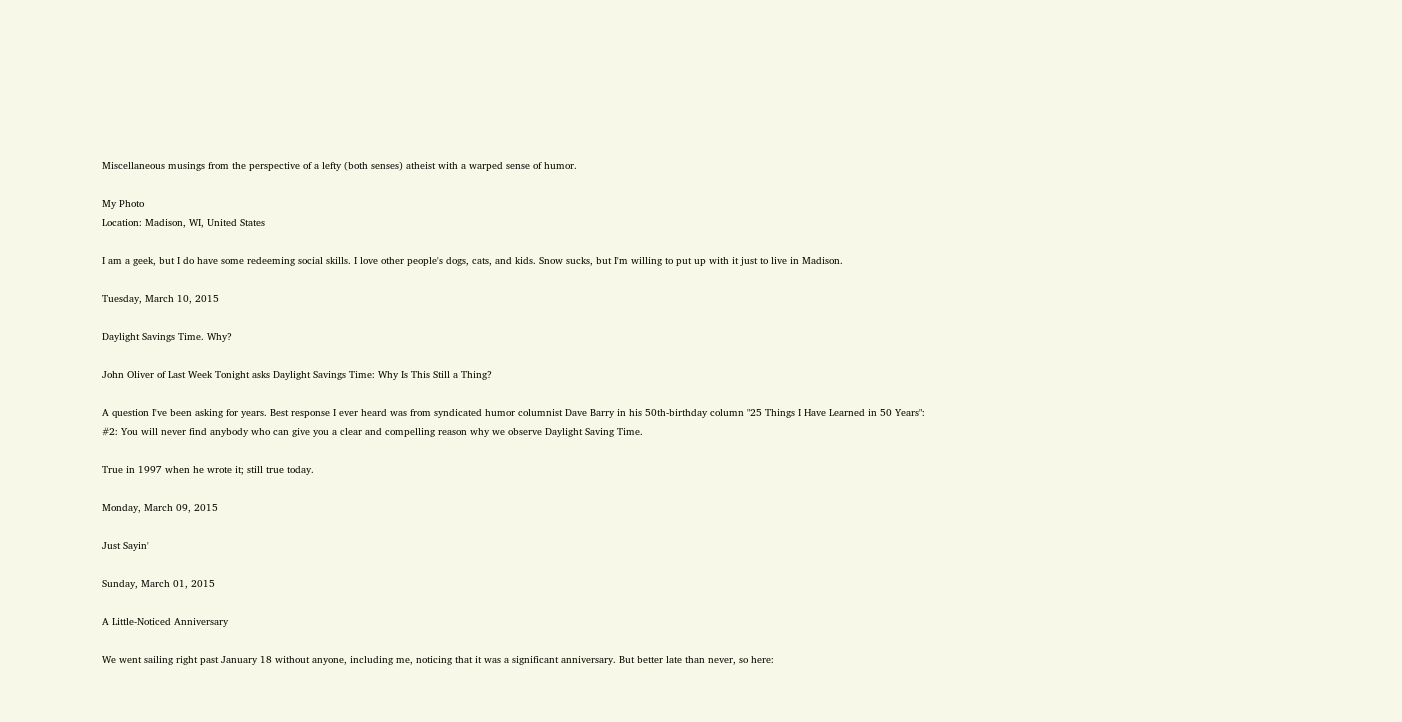Miscellaneous musings from the perspective of a lefty (both senses) atheist with a warped sense of humor.

My Photo
Location: Madison, WI, United States

I am a geek, but I do have some redeeming social skills. I love other people's dogs, cats, and kids. Snow sucks, but I'm willing to put up with it just to live in Madison.

Tuesday, March 10, 2015

Daylight Savings Time. Why?

John Oliver of Last Week Tonight asks Daylight Savings Time: Why Is This Still a Thing?

A question I've been asking for years. Best response I ever heard was from syndicated humor columnist Dave Barry in his 50th-birthday column "25 Things I Have Learned in 50 Years":
#2: You will never find anybody who can give you a clear and compelling reason why we observe Daylight Saving Time.

True in 1997 when he wrote it; still true today.

Monday, March 09, 2015

Just Sayin'

Sunday, March 01, 2015

A Little-Noticed Anniversary

We went sailing right past January 18 without anyone, including me, noticing that it was a significant anniversary. But better late than never, so here: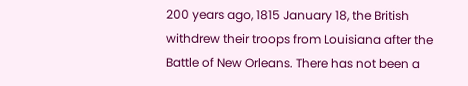200 years ago, 1815 January 18, the British withdrew their troops from Louisiana after the Battle of New Orleans. There has not been a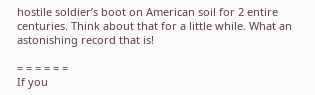hostile soldier’s boot on American soil for 2 entire centuries. Think about that for a little while. What an astonishing record that is!

= = = = = =
If you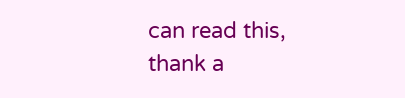can read this, thank a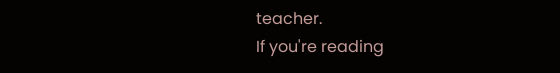teacher.
If you're reading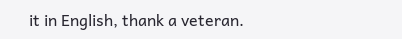it in English, thank a veteran.